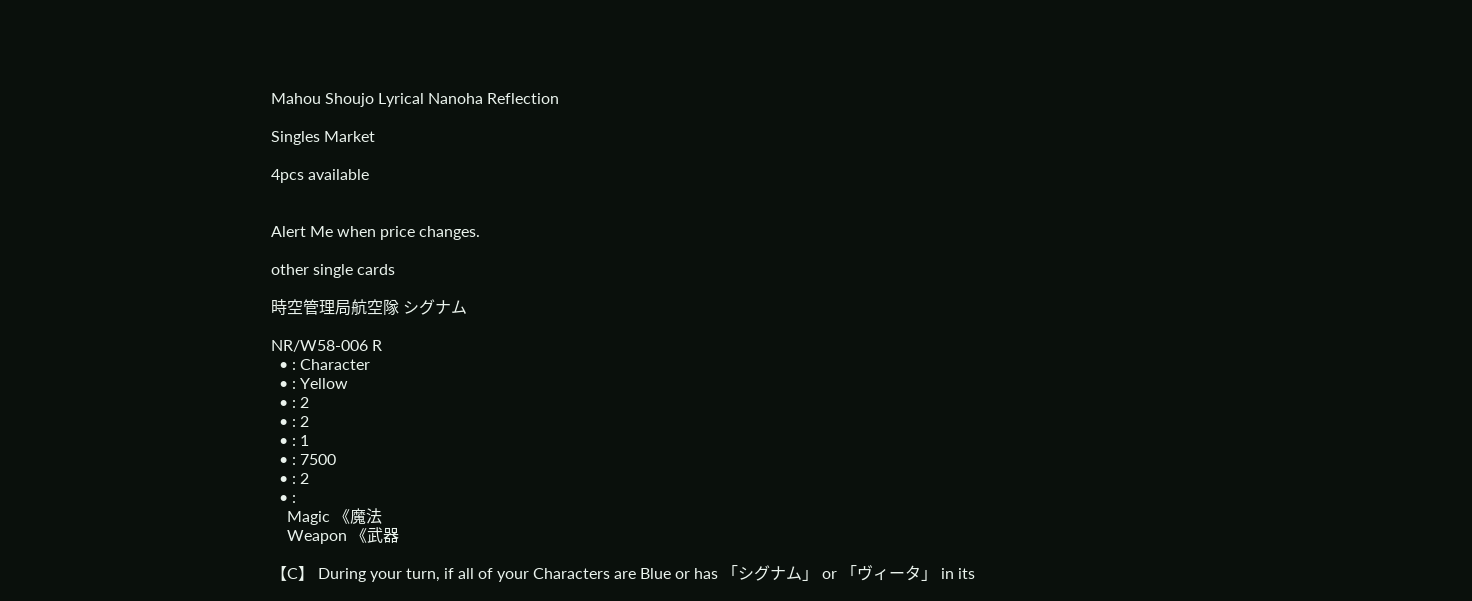Mahou Shoujo Lyrical Nanoha Reflection

Singles Market

4pcs available


Alert Me when price changes.

other single cards

時空管理局航空隊 シグナム

NR/W58-006 R
  • : Character
  • : Yellow
  • : 2
  • : 2
  • : 1
  • : 7500
  • : 2
  • :
    Magic 《魔法
    Weapon 《武器

【C】 During your turn, if all of your Characters are Blue or has 「シグナム」 or 「ヴィータ」 in its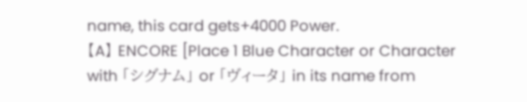name, this card gets+4000 Power.
【A】 ENCORE [Place 1 Blue Character or Character with 「シグナム」 or 「ヴィータ」 in its name from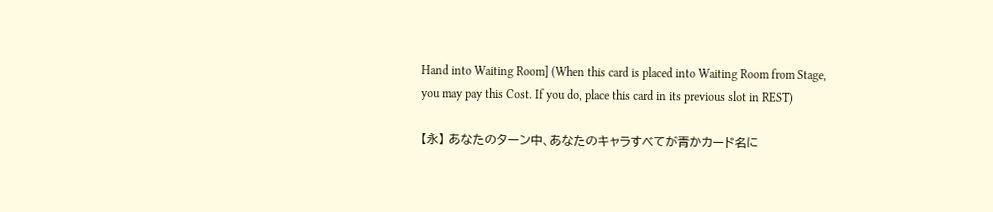Hand into Waiting Room] (When this card is placed into Waiting Room from Stage, you may pay this Cost. If you do, place this card in its previous slot in REST)

【永】 あなたのターン中、あなたのキャラすべてが青かカード名に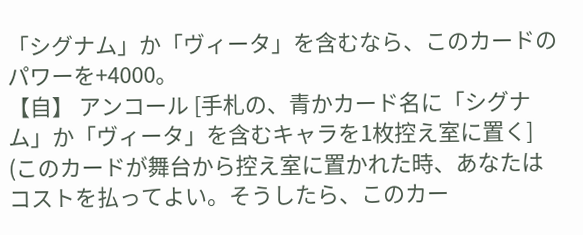「シグナム」か「ヴィータ」を含むなら、このカードのパワーを+4000。
【自】 アンコール [手札の、青かカード名に「シグナム」か「ヴィータ」を含むキャラを1枚控え室に置く] (このカードが舞台から控え室に置かれた時、あなたはコストを払ってよい。そうしたら、このカー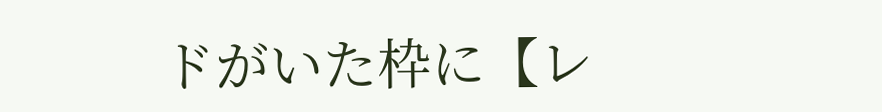ドがいた枠に【レ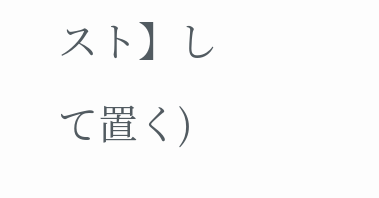スト】して置く)